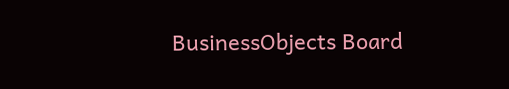BusinessObjects Board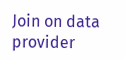Join on data provider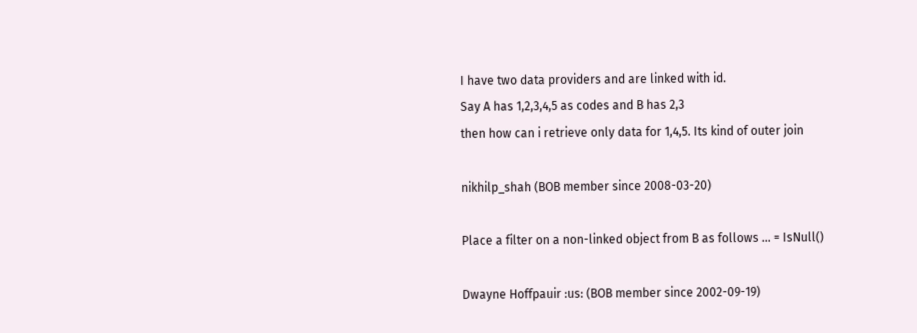I have two data providers and are linked with id.
Say A has 1,2,3,4,5 as codes and B has 2,3
then how can i retrieve only data for 1,4,5. Its kind of outer join

nikhilp_shah (BOB member since 2008-03-20)

Place a filter on a non-linked object from B as follows … = IsNull()

Dwayne Hoffpauir :us: (BOB member since 2002-09-19)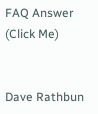FAQ Answer (Click Me)


Dave Rathbun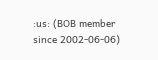:us: (BOB member since 2002-06-06)